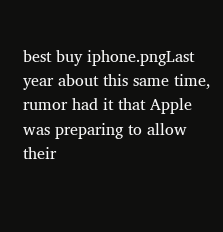best buy iphone.pngLast year about this same time, rumor had it that Apple was preparing to allow their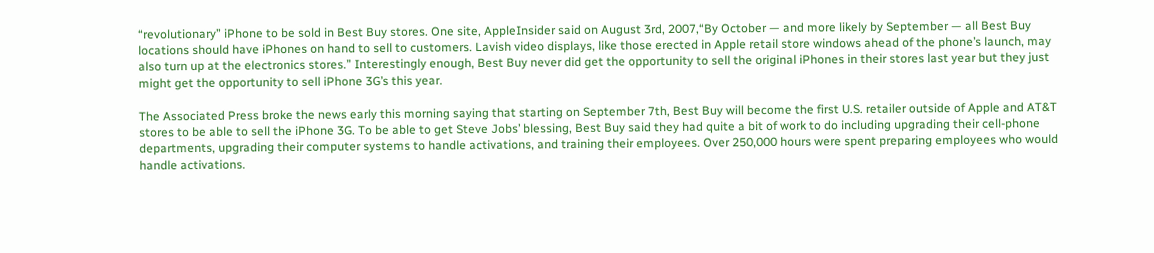“revolutionary” iPhone to be sold in Best Buy stores. One site, AppleInsider said on August 3rd, 2007,“By October — and more likely by September — all Best Buy locations should have iPhones on hand to sell to customers. Lavish video displays, like those erected in Apple retail store windows ahead of the phone’s launch, may also turn up at the electronics stores.” Interestingly enough, Best Buy never did get the opportunity to sell the original iPhones in their stores last year but they just might get the opportunity to sell iPhone 3G’s this year.

The Associated Press broke the news early this morning saying that starting on September 7th, Best Buy will become the first U.S. retailer outside of Apple and AT&T stores to be able to sell the iPhone 3G. To be able to get Steve Jobs’ blessing, Best Buy said they had quite a bit of work to do including upgrading their cell-phone departments, upgrading their computer systems to handle activations, and training their employees. Over 250,000 hours were spent preparing employees who would handle activations.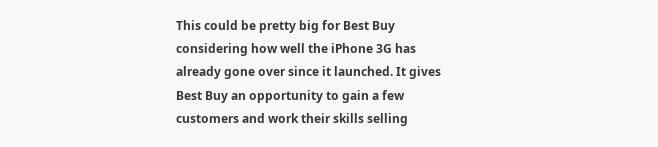This could be pretty big for Best Buy considering how well the iPhone 3G has already gone over since it launched. It gives Best Buy an opportunity to gain a few customers and work their skills selling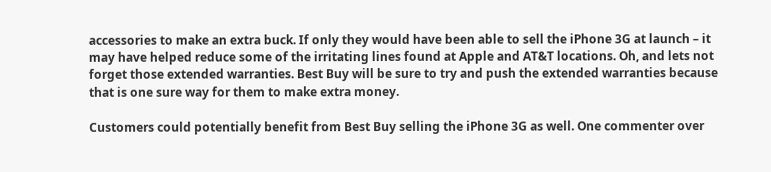accessories to make an extra buck. If only they would have been able to sell the iPhone 3G at launch – it may have helped reduce some of the irritating lines found at Apple and AT&T locations. Oh, and lets not forget those extended warranties. Best Buy will be sure to try and push the extended warranties because that is one sure way for them to make extra money.

Customers could potentially benefit from Best Buy selling the iPhone 3G as well. One commenter over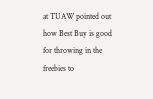at TUAW pointed out how Best Buy is good for throwing in the freebies to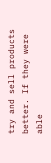try and sell products better. If they were able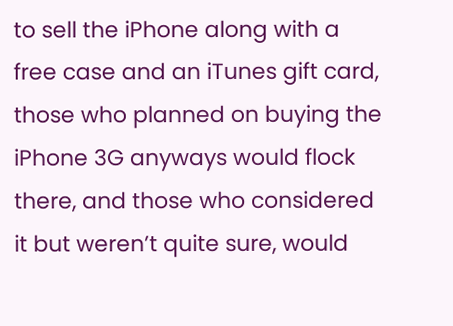to sell the iPhone along with a free case and an iTunes gift card, those who planned on buying the iPhone 3G anyways would flock there, and those who considered it but weren’t quite sure, would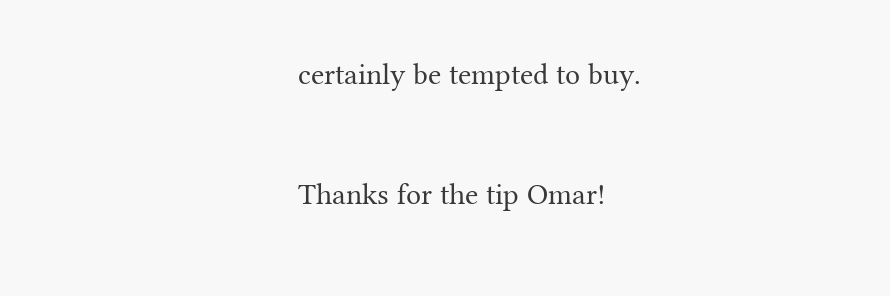certainly be tempted to buy.

Thanks for the tip Omar!